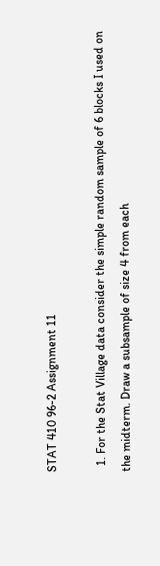STAT 410 96-2 Assignment 11

  1. For the Stat Village data consider the simple random sample of 6 blocks I used on the midterm. Draw a subsample of size 4 from each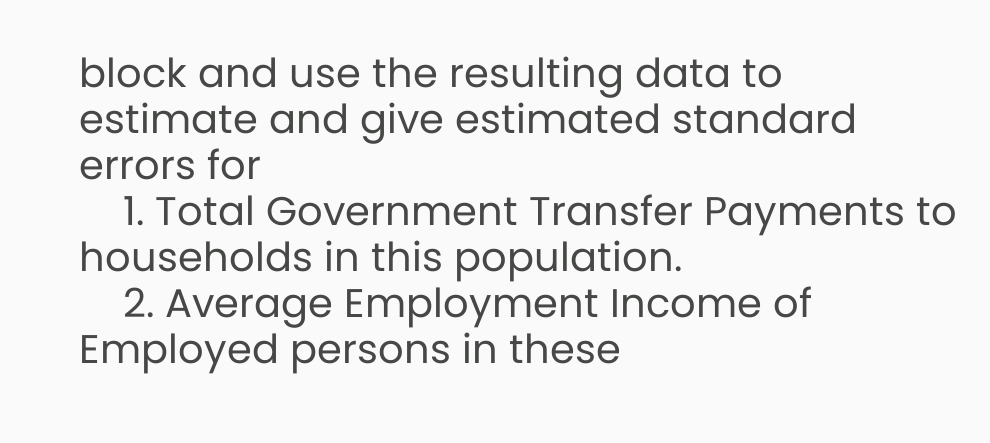block and use the resulting data to estimate and give estimated standard errors for
    1. Total Government Transfer Payments to households in this population.
    2. Average Employment Income of Employed persons in these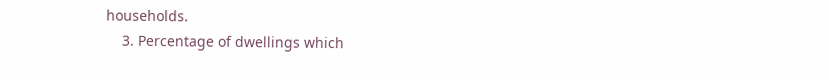households.
    3. Percentage of dwellings which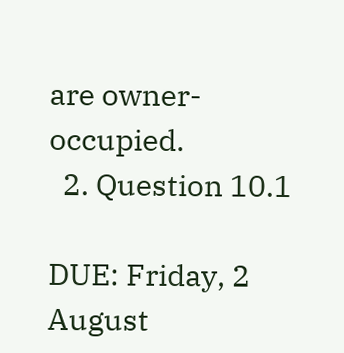are owner-occupied.
  2. Question 10.1

DUE: Friday, 2 August